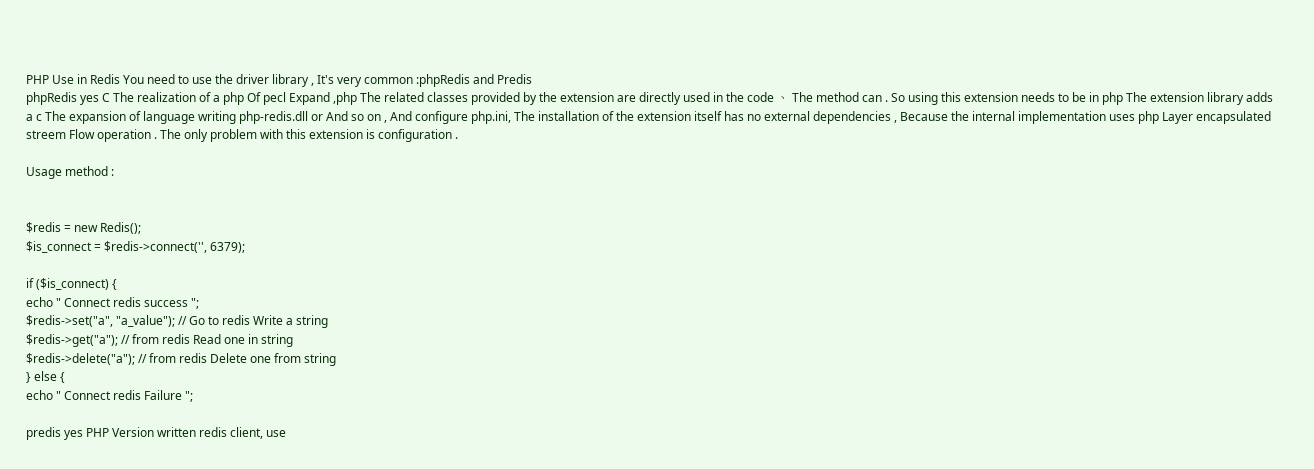PHP Use in Redis You need to use the driver library , It's very common :phpRedis and Predis
phpRedis yes C The realization of a php Of pecl Expand ,php The related classes provided by the extension are directly used in the code 、 The method can . So using this extension needs to be in php The extension library adds a c The expansion of language writing php-redis.dll or And so on , And configure php.ini, The installation of the extension itself has no external dependencies , Because the internal implementation uses php Layer encapsulated streem Flow operation . The only problem with this extension is configuration .

Usage method :


$redis = new Redis();
$is_connect = $redis->connect('', 6379);

if ($is_connect) {
echo " Connect redis success ";
$redis->set("a", "a_value"); // Go to redis Write a string
$redis->get("a"); // from redis Read one in string
$redis->delete("a"); // from redis Delete one from string
} else {
echo " Connect redis Failure ";

predis yes PHP Version written redis client, use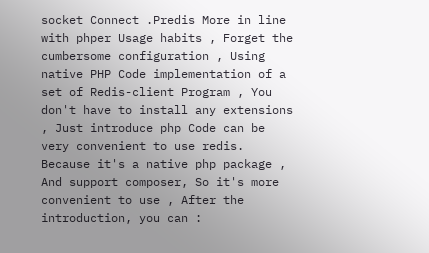socket Connect .Predis More in line with phper Usage habits , Forget the cumbersome configuration , Using native PHP Code implementation of a set of Redis-client Program , You don't have to install any extensions , Just introduce php Code can be very convenient to use redis.
Because it's a native php package , And support composer, So it's more convenient to use , After the introduction, you can :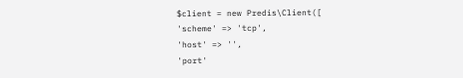$client = new Predis\Client([
'scheme' => 'tcp',
'host' => '',
'port'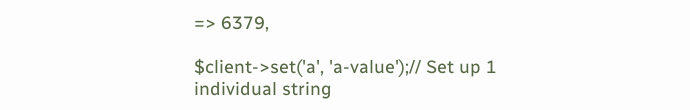=> 6379,

$client->set('a', 'a-value');// Set up 1 individual string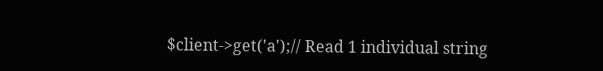$client->get('a');// Read 1 individual string